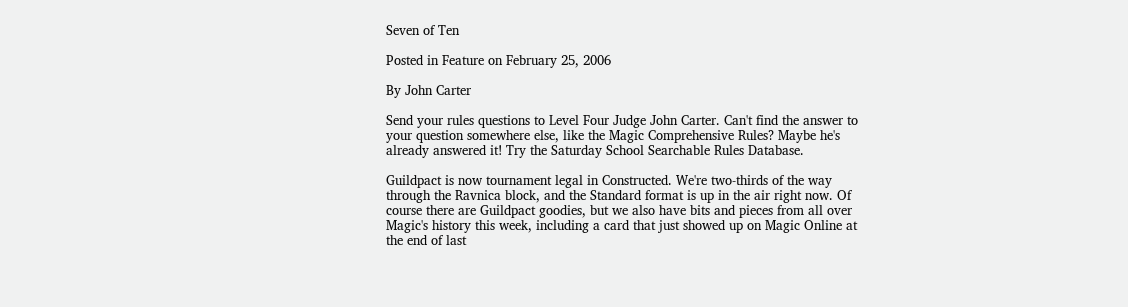Seven of Ten

Posted in Feature on February 25, 2006

By John Carter

Send your rules questions to Level Four Judge John Carter. Can't find the answer to your question somewhere else, like the Magic Comprehensive Rules? Maybe he's already answered it! Try the Saturday School Searchable Rules Database.

Guildpact is now tournament legal in Constructed. We're two-thirds of the way through the Ravnica block, and the Standard format is up in the air right now. Of course there are Guildpact goodies, but we also have bits and pieces from all over Magic's history this week, including a card that just showed up on Magic Online at the end of last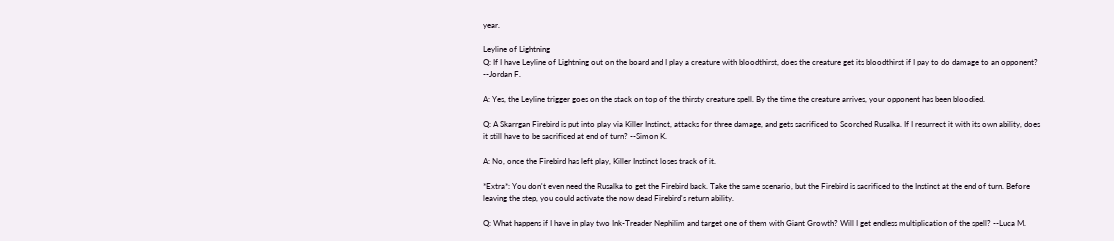year.

Leyline of Lightning
Q: If I have Leyline of Lightning out on the board and I play a creature with bloodthirst, does the creature get its bloodthirst if I pay to do damage to an opponent? --Jordan F.

A: Yes, the Leyline trigger goes on the stack on top of the thirsty creature spell. By the time the creature arrives, your opponent has been bloodied.

Q: A Skarrgan Firebird is put into play via Killer Instinct, attacks for three damage, and gets sacrificed to Scorched Rusalka. If I resurrect it with its own ability, does it still have to be sacrificed at end of turn? --Simon K.

A: No, once the Firebird has left play, Killer Instinct loses track of it.

*Extra*: You don't even need the Rusalka to get the Firebird back. Take the same scenario, but the Firebird is sacrificed to the Instinct at the end of turn. Before leaving the step, you could activate the now dead Firebird's return ability.

Q: What happens if I have in play two Ink-Treader Nephilim and target one of them with Giant Growth? Will I get endless multiplication of the spell? --Luca M.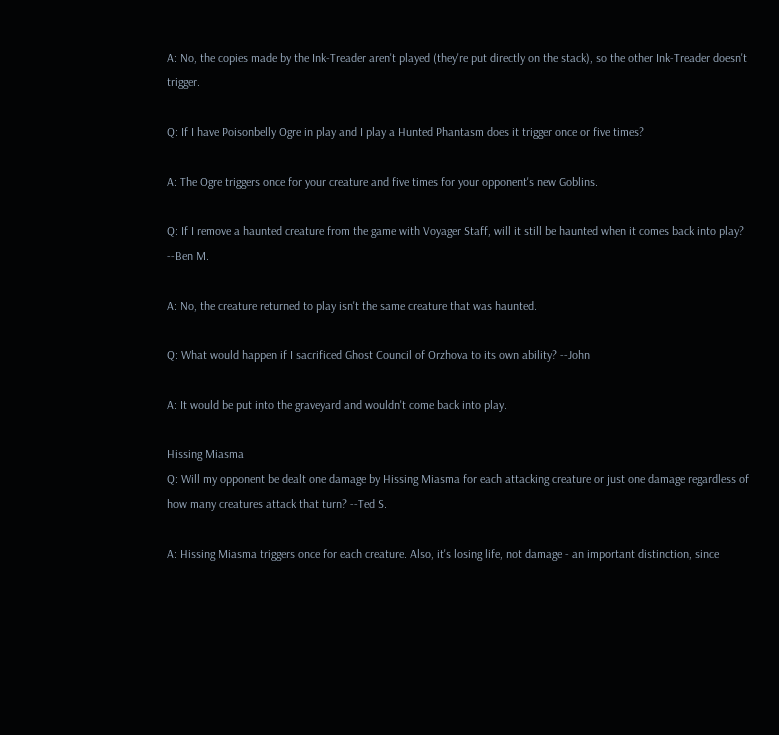A: No, the copies made by the Ink-Treader aren't played (they're put directly on the stack), so the other Ink-Treader doesn't trigger.

Q: If I have Poisonbelly Ogre in play and I play a Hunted Phantasm does it trigger once or five times?

A: The Ogre triggers once for your creature and five times for your opponent's new Goblins.

Q: If I remove a haunted creature from the game with Voyager Staff, will it still be haunted when it comes back into play? --Ben M.

A: No, the creature returned to play isn't the same creature that was haunted.

Q: What would happen if I sacrificed Ghost Council of Orzhova to its own ability? --John

A: It would be put into the graveyard and wouldn't come back into play.

Hissing Miasma
Q: Will my opponent be dealt one damage by Hissing Miasma for each attacking creature or just one damage regardless of how many creatures attack that turn? --Ted S.

A: Hissing Miasma triggers once for each creature. Also, it's losing life, not damage - an important distinction, since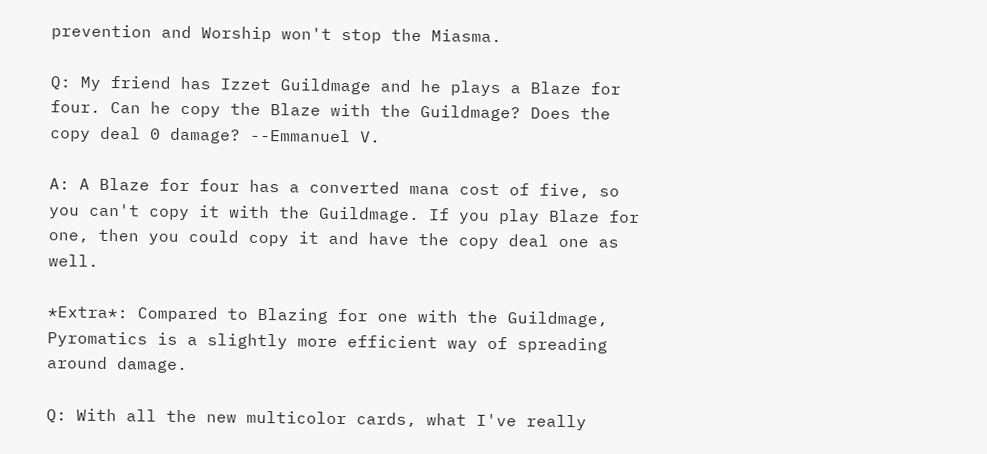prevention and Worship won't stop the Miasma.

Q: My friend has Izzet Guildmage and he plays a Blaze for four. Can he copy the Blaze with the Guildmage? Does the copy deal 0 damage? --Emmanuel V.

A: A Blaze for four has a converted mana cost of five, so you can't copy it with the Guildmage. If you play Blaze for one, then you could copy it and have the copy deal one as well.

*Extra*: Compared to Blazing for one with the Guildmage, Pyromatics is a slightly more efficient way of spreading around damage.

Q: With all the new multicolor cards, what I've really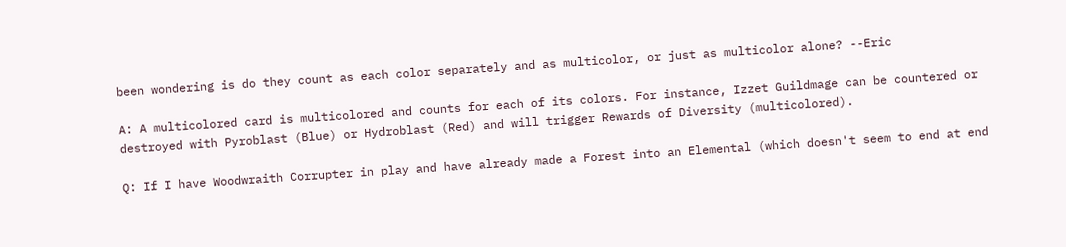been wondering is do they count as each color separately and as multicolor, or just as multicolor alone? --Eric

A: A multicolored card is multicolored and counts for each of its colors. For instance, Izzet Guildmage can be countered or destroyed with Pyroblast (Blue) or Hydroblast (Red) and will trigger Rewards of Diversity (multicolored).

Q: If I have Woodwraith Corrupter in play and have already made a Forest into an Elemental (which doesn't seem to end at end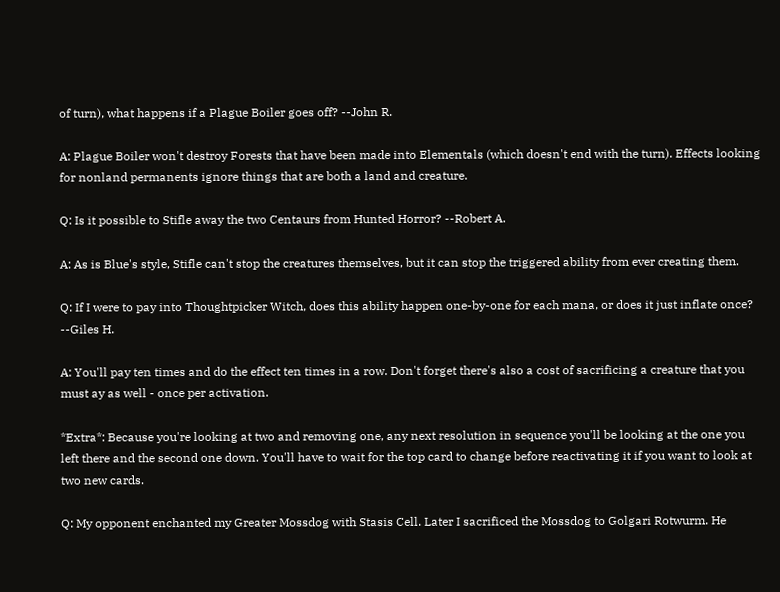of turn), what happens if a Plague Boiler goes off? --John R.

A: Plague Boiler won't destroy Forests that have been made into Elementals (which doesn't end with the turn). Effects looking for nonland permanents ignore things that are both a land and creature.

Q: Is it possible to Stifle away the two Centaurs from Hunted Horror? --Robert A.

A: As is Blue's style, Stifle can't stop the creatures themselves, but it can stop the triggered ability from ever creating them.

Q: If I were to pay into Thoughtpicker Witch, does this ability happen one-by-one for each mana, or does it just inflate once? --Giles H.

A: You'll pay ten times and do the effect ten times in a row. Don't forget there's also a cost of sacrificing a creature that you must ay as well - once per activation.

*Extra*: Because you're looking at two and removing one, any next resolution in sequence you'll be looking at the one you left there and the second one down. You'll have to wait for the top card to change before reactivating it if you want to look at two new cards.

Q: My opponent enchanted my Greater Mossdog with Stasis Cell. Later I sacrificed the Mossdog to Golgari Rotwurm. He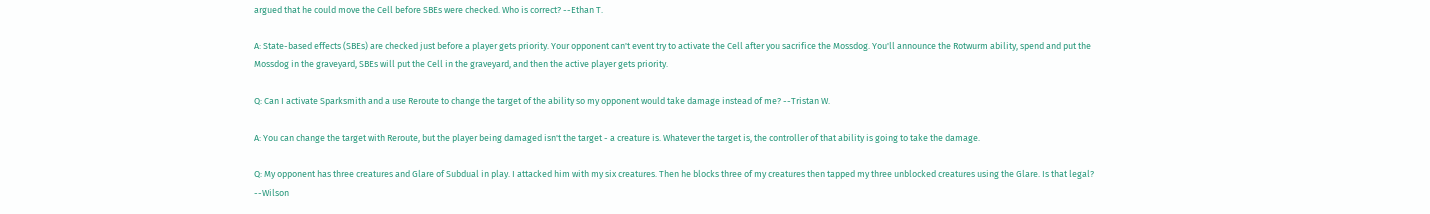argued that he could move the Cell before SBEs were checked. Who is correct? --Ethan T.

A: State-based effects (SBEs) are checked just before a player gets priority. Your opponent can't event try to activate the Cell after you sacrifice the Mossdog. You'll announce the Rotwurm ability, spend and put the Mossdog in the graveyard, SBEs will put the Cell in the graveyard, and then the active player gets priority.

Q: Can I activate Sparksmith and a use Reroute to change the target of the ability so my opponent would take damage instead of me? --Tristan W.

A: You can change the target with Reroute, but the player being damaged isn't the target - a creature is. Whatever the target is, the controller of that ability is going to take the damage.

Q: My opponent has three creatures and Glare of Subdual in play. I attacked him with my six creatures. Then he blocks three of my creatures then tapped my three unblocked creatures using the Glare. Is that legal? --Wilson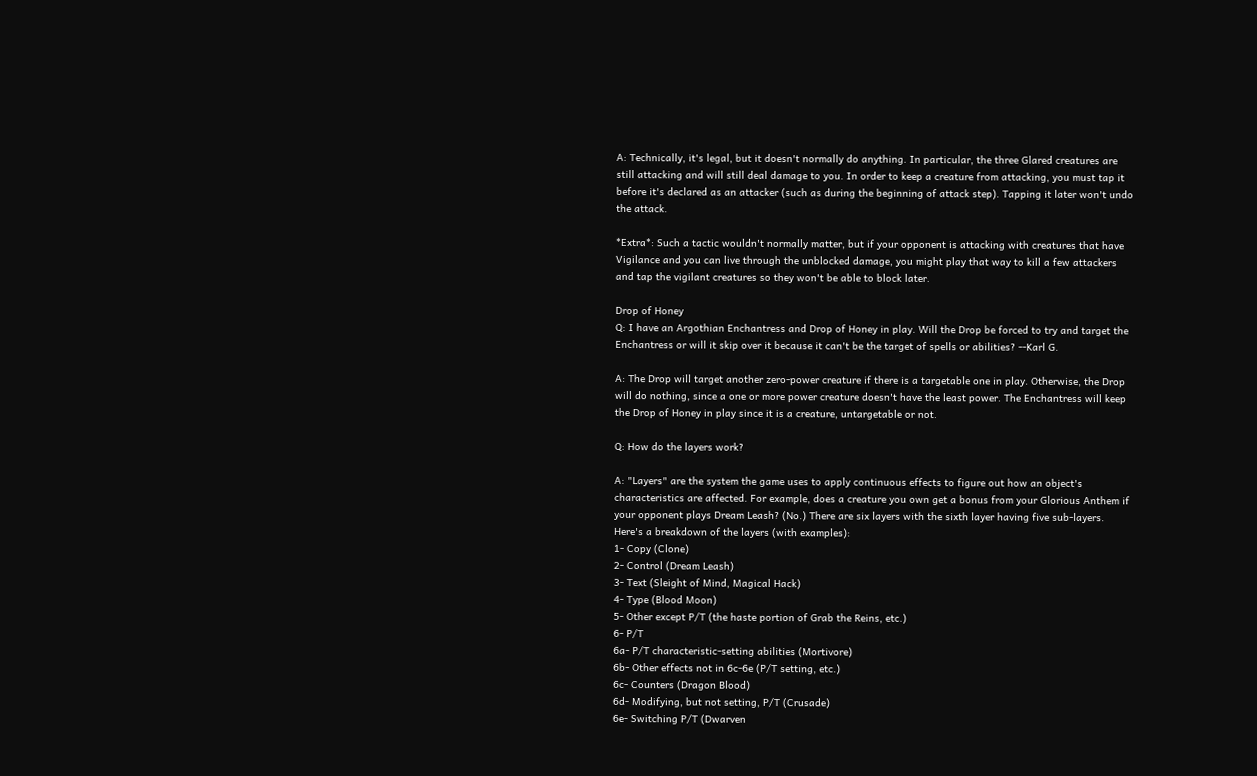A: Technically, it's legal, but it doesn't normally do anything. In particular, the three Glared creatures are still attacking and will still deal damage to you. In order to keep a creature from attacking, you must tap it before it's declared as an attacker (such as during the beginning of attack step). Tapping it later won't undo the attack.

*Extra*: Such a tactic wouldn't normally matter, but if your opponent is attacking with creatures that have Vigilance and you can live through the unblocked damage, you might play that way to kill a few attackers and tap the vigilant creatures so they won't be able to block later.

Drop of Honey
Q: I have an Argothian Enchantress and Drop of Honey in play. Will the Drop be forced to try and target the Enchantress or will it skip over it because it can't be the target of spells or abilities? --Karl G.

A: The Drop will target another zero-power creature if there is a targetable one in play. Otherwise, the Drop will do nothing, since a one or more power creature doesn't have the least power. The Enchantress will keep the Drop of Honey in play since it is a creature, untargetable or not.

Q: How do the layers work?

A: "Layers" are the system the game uses to apply continuous effects to figure out how an object's characteristics are affected. For example, does a creature you own get a bonus from your Glorious Anthem if your opponent plays Dream Leash? (No.) There are six layers with the sixth layer having five sub-layers. Here's a breakdown of the layers (with examples):
1- Copy (Clone)
2- Control (Dream Leash)
3- Text (Sleight of Mind, Magical Hack)
4- Type (Blood Moon)
5- Other except P/T (the haste portion of Grab the Reins, etc.)
6- P/T
6a- P/T characteristic-setting abilities (Mortivore)
6b- Other effects not in 6c-6e (P/T setting, etc.)
6c- Counters (Dragon Blood)
6d- Modifying, but not setting, P/T (Crusade)
6e- Switching P/T (Dwarven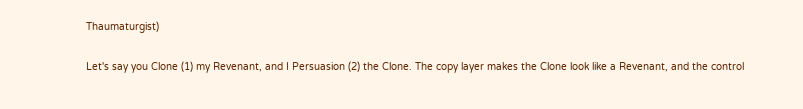Thaumaturgist)

Let's say you Clone (1) my Revenant, and I Persuasion (2) the Clone. The copy layer makes the Clone look like a Revenant, and the control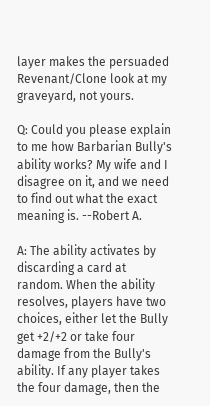layer makes the persuaded Revenant/Clone look at my graveyard, not yours.

Q: Could you please explain to me how Barbarian Bully's ability works? My wife and I disagree on it, and we need to find out what the exact meaning is. --Robert A.

A: The ability activates by discarding a card at random. When the ability resolves, players have two choices, either let the Bully get +2/+2 or take four damage from the Bully's ability. If any player takes the four damage, then the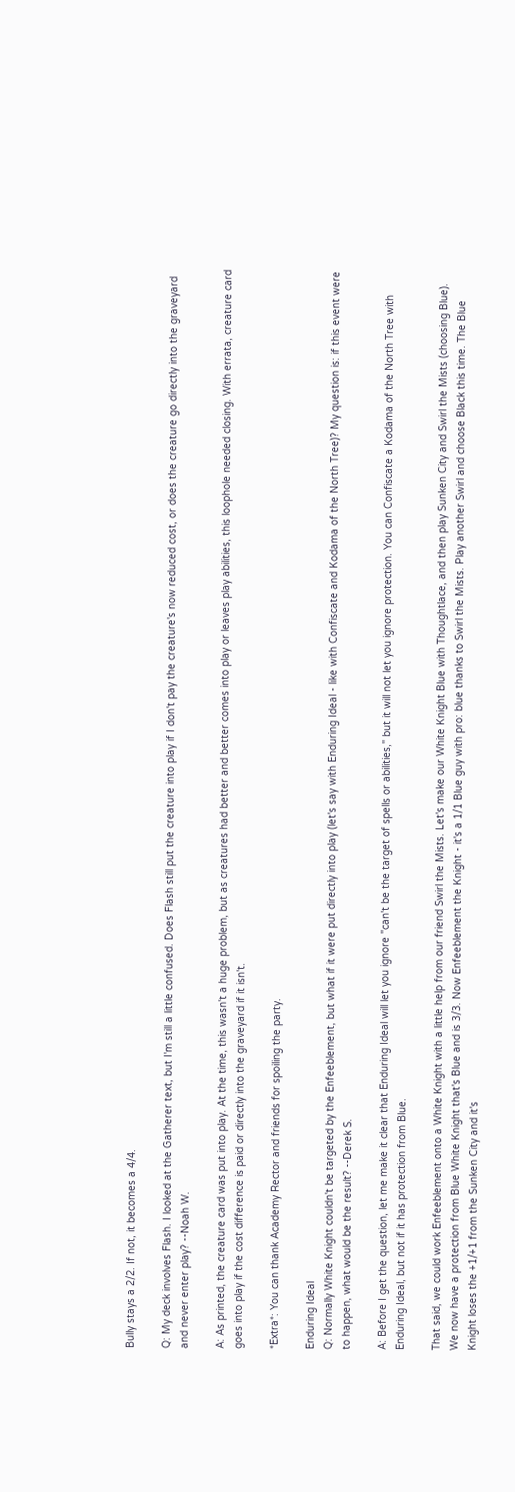Bully stays a 2/2. If not, it becomes a 4/4.

Q: My deck involves Flash. I looked at the Gatherer text, but I'm still a little confused. Does Flash still put the creature into play if I don't pay the creature's now reduced cost, or does the creature go directly into the graveyard and never enter play? --Noah W.

A: As printed, the creature card was put into play. At the time, this wasn't a huge problem, but as creatures had better and better comes into play or leaves play abilities, this loophole needed closing. With errata, creature card goes into play if the cost difference is paid or directly into the graveyard if it isn't.

*Extra*: You can thank Academy Rector and friends for spoiling the party.

Enduring Ideal
Q: Normally White Knight couldn't be targeted by the Enfeeblement, but what if it were put directly into play (let's say with Enduring Ideal - like with Confiscate and Kodama of the North Tree)? My question is: if this event were to happen, what would be the result? --Derek S.

A: Before I get the question, let me make it clear that Enduring Ideal will let you ignore "can't be the target of spells or abilities," but it will not let you ignore protection. You can Confiscate a Kodama of the North Tree with Enduring Ideal, but not if it has protection from Blue.

That said, we could work Enfeeblement onto a White Knight with a little help from our friend Swirl the Mists. Let's make our White Knight Blue with Thoughtlace, and then play Sunken City and Swirl the Mists (choosing Blue). We now have a protection from Blue White Knight that's Blue and is 3/3. Now Enfeeblement the Knight - it's a 1/1 Blue guy with pro: blue thanks to Swirl the Mists. Play another Swirl and choose Black this time. The Blue Knight loses the +1/+1 from the Sunken City and it's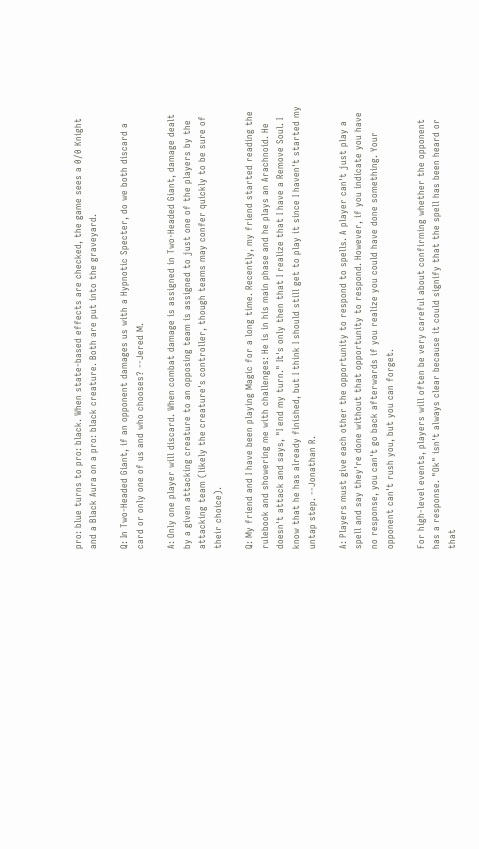pro: blue turns to pro: black. When state-based effects are checked, the game sees a 0/0 Knight and a Black Aura on a pro: black creature. Both are put into the graveyard.

Q: In Two-Headed Giant, if an opponent damages us with a Hypnotic Specter, do we both discard a card or only one of us and who chooses? --Jered M.

A: Only one player will discard. When combat damage is assigned in Two-Headed Giant, damage dealt by a given attacking creature to an opposing team is assigned to just one of the players by the attacking team (likely the creature's controller, though teams may confer quickly to be sure of their choice).

Q: My friend and I have been playing Magic for a long time. Recently, my friend started reading the rulebook and showering me with challenges: He is in his main phase and he plays an Arachnoid. He doesn't attack and says, "I end my turn." It's only then that I realize that I have a Remove Soul. I know that he has already finished, but I think I should still get to play it since I haven't started my untap step. --Jonathan R.

A: Players must give each other the opportunity to respond to spells. A player can't just play a spell and say they're done without that opportunity to respond. However, if you indicate you have no response, you can't go back afterwards if you realize you could have done something. Your opponent can't rush you, but you can forget.

For high-level events, players will often be very careful about confirming whether the opponent has a response. "Ok" isn't always clear because it could signify that the spell has been heard or that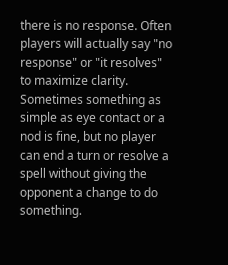there is no response. Often players will actually say "no response" or "it resolves" to maximize clarity. Sometimes something as simple as eye contact or a nod is fine, but no player can end a turn or resolve a spell without giving the opponent a change to do something.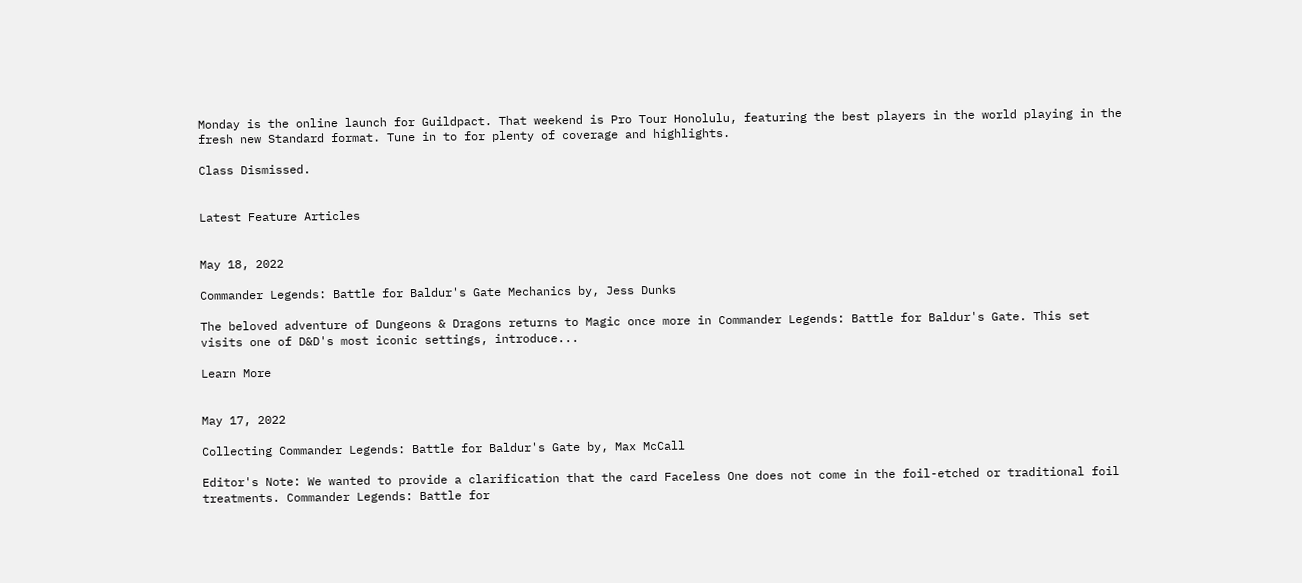Monday is the online launch for Guildpact. That weekend is Pro Tour Honolulu, featuring the best players in the world playing in the fresh new Standard format. Tune in to for plenty of coverage and highlights.

Class Dismissed.


Latest Feature Articles


May 18, 2022

Commander Legends: Battle for Baldur's Gate Mechanics by, Jess Dunks

The beloved adventure of Dungeons & Dragons returns to Magic once more in Commander Legends: Battle for Baldur's Gate. This set visits one of D&D's most iconic settings, introduce...

Learn More


May 17, 2022

Collecting Commander Legends: Battle for Baldur's Gate by, Max McCall

Editor's Note: We wanted to provide a clarification that the card Faceless One does not come in the foil-etched or traditional foil treatments. Commander Legends: Battle for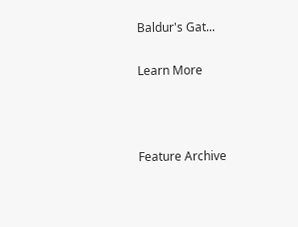Baldur's Gat...

Learn More



Feature Archive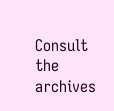Consult the archives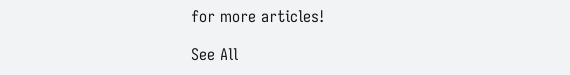for more articles!

See All